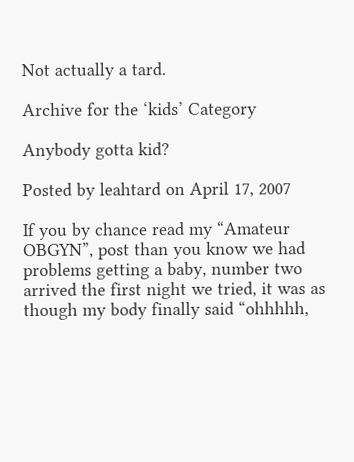Not actually a tard.

Archive for the ‘kids’ Category

Anybody gotta kid?

Posted by leahtard on April 17, 2007

If you by chance read my “Amateur OBGYN”, post than you know we had problems getting a baby, number two arrived the first night we tried, it was as though my body finally said “ohhhhh,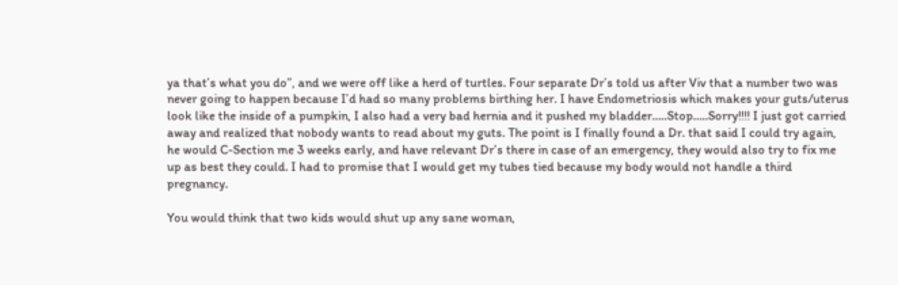ya that’s what you do”, and we were off like a herd of turtles. Four separate Dr’s told us after Viv that a number two was never going to happen because I’d had so many problems birthing her. I have Endometriosis which makes your guts/uterus look like the inside of a pumpkin, I also had a very bad hernia and it pushed my bladder…..Stop…..Sorry!!!! I just got carried away and realized that nobody wants to read about my guts. The point is I finally found a Dr. that said I could try again, he would C-Section me 3 weeks early, and have relevant Dr’s there in case of an emergency, they would also try to fix me up as best they could. I had to promise that I would get my tubes tied because my body would not handle a third pregnancy.

You would think that two kids would shut up any sane woman,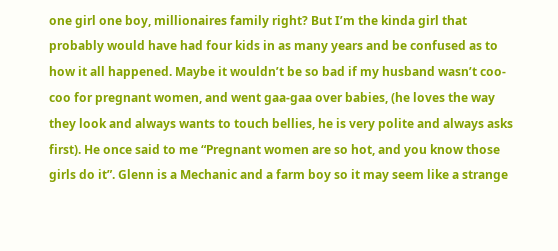one girl one boy, millionaires family right? But I’m the kinda girl that probably would have had four kids in as many years and be confused as to how it all happened. Maybe it wouldn’t be so bad if my husband wasn’t coo-coo for pregnant women, and went gaa-gaa over babies, (he loves the way they look and always wants to touch bellies, he is very polite and always asks first). He once said to me “Pregnant women are so hot, and you know those girls do it”. Glenn is a Mechanic and a farm boy so it may seem like a strange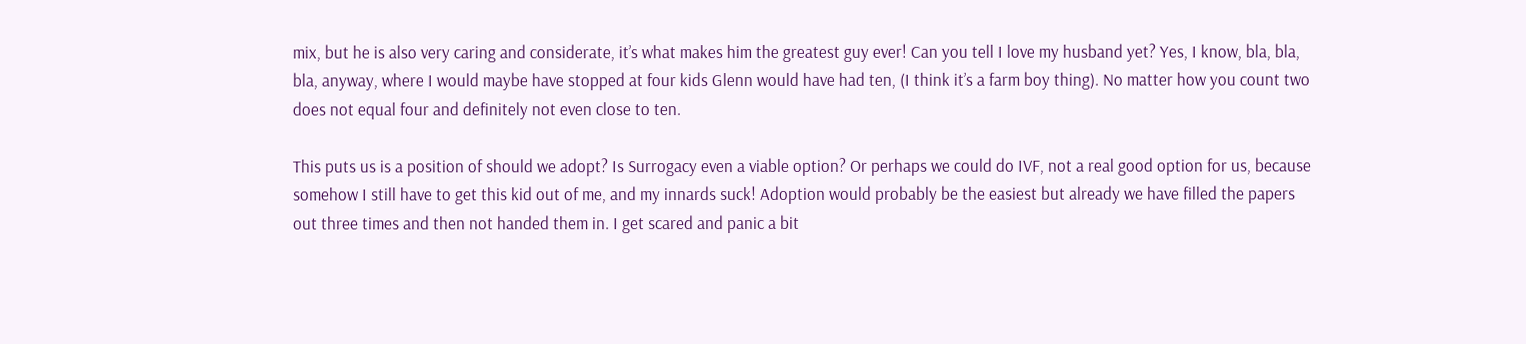mix, but he is also very caring and considerate, it’s what makes him the greatest guy ever! Can you tell I love my husband yet? Yes, I know, bla, bla, bla, anyway, where I would maybe have stopped at four kids Glenn would have had ten, (I think it’s a farm boy thing). No matter how you count two does not equal four and definitely not even close to ten.

This puts us is a position of should we adopt? Is Surrogacy even a viable option? Or perhaps we could do IVF, not a real good option for us, because somehow I still have to get this kid out of me, and my innards suck! Adoption would probably be the easiest but already we have filled the papers out three times and then not handed them in. I get scared and panic a bit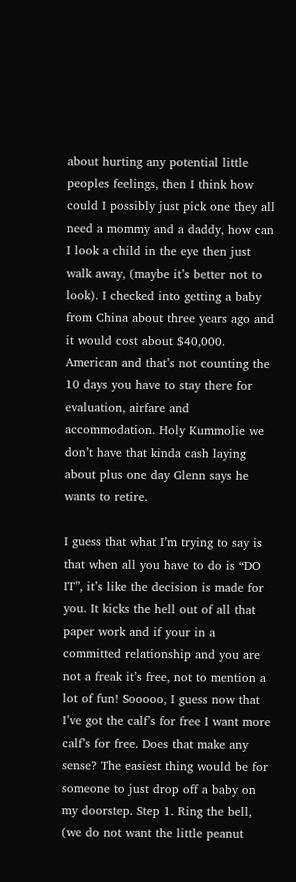about hurting any potential little peoples feelings, then I think how could I possibly just pick one they all need a mommy and a daddy, how can I look a child in the eye then just walk away, (maybe it’s better not to look). I checked into getting a baby from China about three years ago and it would cost about $40,000. American and that’s not counting the 10 days you have to stay there for evaluation, airfare and accommodation. Holy Kummolie we don’t have that kinda cash laying about plus one day Glenn says he wants to retire.

I guess that what I’m trying to say is that when all you have to do is “DO IT”, it’s like the decision is made for you. It kicks the hell out of all that paper work and if your in a committed relationship and you are not a freak it’s free, not to mention a lot of fun! Sooooo, I guess now that I’ve got the calf’s for free I want more calf’s for free. Does that make any sense? The easiest thing would be for someone to just drop off a baby on my doorstep. Step 1. Ring the bell, (we do not want the little peanut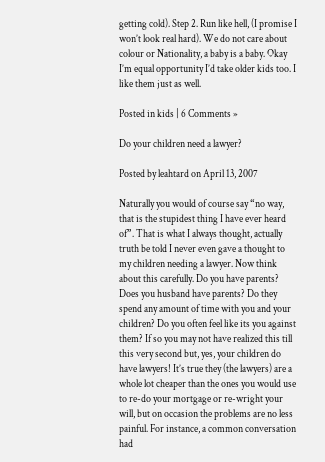getting cold). Step 2. Run like hell, (I promise I won’t look real hard). We do not care about colour or Nationality, a baby is a baby. Okay I’m equal opportunity I’d take older kids too. I like them just as well.

Posted in kids | 6 Comments »

Do your children need a lawyer?

Posted by leahtard on April 13, 2007

Naturally you would of course say “no way, that is the stupidest thing I have ever heard of”. That is what I always thought, actually truth be told I never even gave a thought to my children needing a lawyer. Now think about this carefully. Do you have parents? Does you husband have parents? Do they spend any amount of time with you and your children? Do you often feel like its you against them? If so you may not have realized this till this very second but, yes, your children do have lawyers! It’s true they (the lawyers) are a whole lot cheaper than the ones you would use to re-do your mortgage or re-wright your will, but on occasion the problems are no less painful. For instance, a common conversation had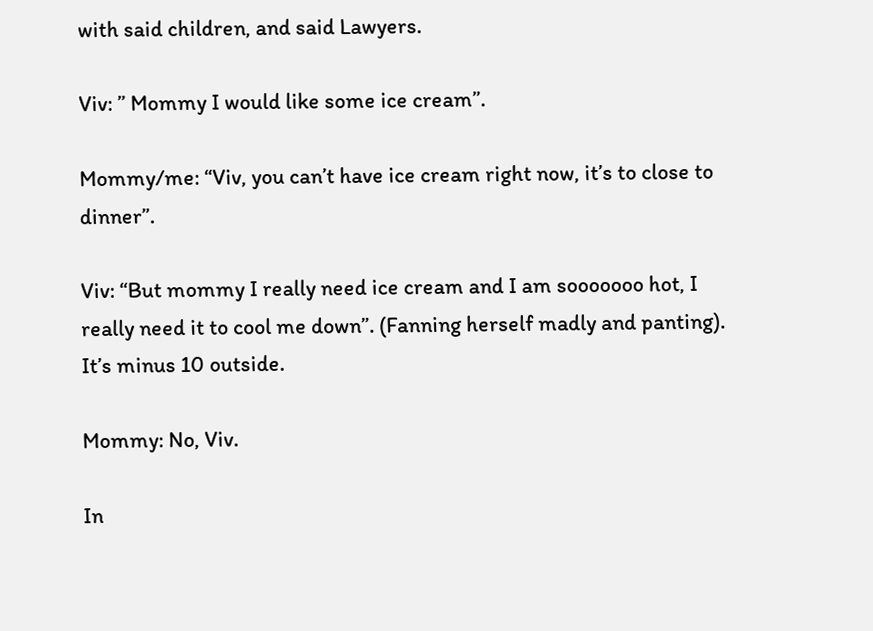with said children, and said Lawyers.

Viv: ” Mommy I would like some ice cream”.

Mommy/me: “Viv, you can’t have ice cream right now, it’s to close to dinner”.

Viv: “But mommy I really need ice cream and I am sooooooo hot, I really need it to cool me down”. (Fanning herself madly and panting). It’s minus 10 outside.

Mommy: No, Viv.

In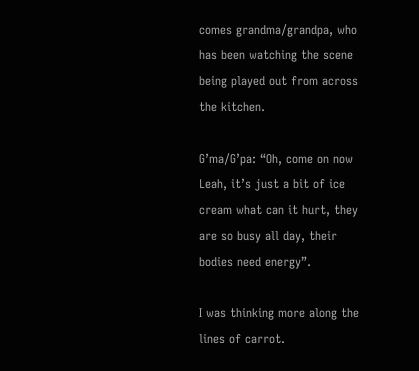comes grandma/grandpa, who has been watching the scene being played out from across the kitchen.

G’ma/G’pa: “Oh, come on now Leah, it’s just a bit of ice cream what can it hurt, they are so busy all day, their bodies need energy”.

I was thinking more along the lines of carrot.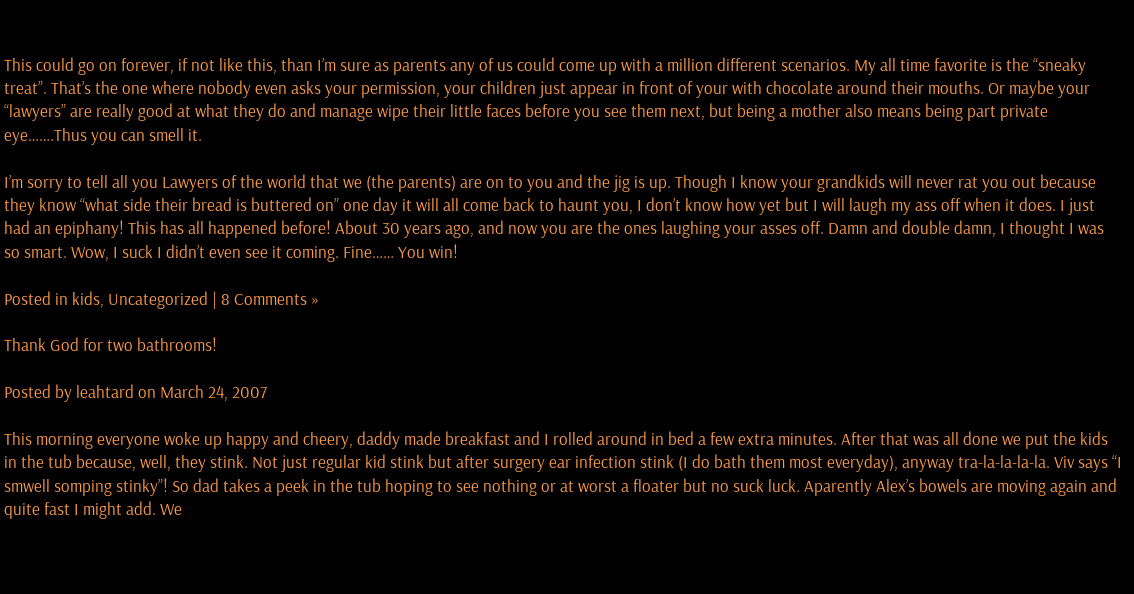This could go on forever, if not like this, than I’m sure as parents any of us could come up with a million different scenarios. My all time favorite is the “sneaky treat”. That’s the one where nobody even asks your permission, your children just appear in front of your with chocolate around their mouths. Or maybe your “lawyers” are really good at what they do and manage wipe their little faces before you see them next, but being a mother also means being part private eye…….Thus you can smell it.

I’m sorry to tell all you Lawyers of the world that we (the parents) are on to you and the jig is up. Though I know your grandkids will never rat you out because they know “what side their bread is buttered on” one day it will all come back to haunt you, I don’t know how yet but I will laugh my ass off when it does. I just had an epiphany! This has all happened before! About 30 years ago, and now you are the ones laughing your asses off. Damn and double damn, I thought I was so smart. Wow, I suck I didn’t even see it coming. Fine…… You win!

Posted in kids, Uncategorized | 8 Comments »

Thank God for two bathrooms!

Posted by leahtard on March 24, 2007

This morning everyone woke up happy and cheery, daddy made breakfast and I rolled around in bed a few extra minutes. After that was all done we put the kids in the tub because, well, they stink. Not just regular kid stink but after surgery ear infection stink (I do bath them most everyday), anyway tra-la-la-la-la. Viv says “I smwell somping stinky”! So dad takes a peek in the tub hoping to see nothing or at worst a floater but no suck luck. Aparently Alex’s bowels are moving again and quite fast I might add. We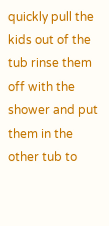quickly pull the kids out of the tub rinse them off with the shower and put them in the other tub to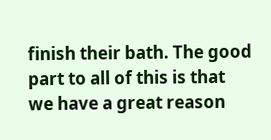finish their bath. The good part to all of this is that we have a great reason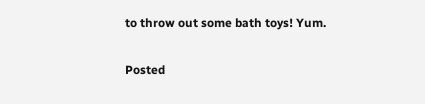to throw out some bath toys! Yum.

Posted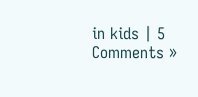in kids | 5 Comments »